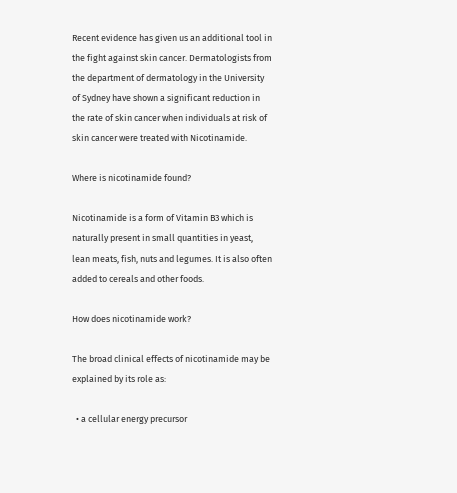Recent evidence has given us an additional tool in the fight against skin cancer. Dermatologists from the department of dermatology in the University of Sydney have shown a significant reduction in the rate of skin cancer when individuals at risk of skin cancer were treated with Nicotinamide.

Where is nicotinamide found?

Nicotinamide is a form of Vitamin B3 which is naturally present in small quantities in yeast, lean meats, fish, nuts and legumes. It is also often added to cereals and other foods.

How does nicotinamide work?

The broad clinical effects of nicotinamide may be explained by its role as:

  • a cellular energy precursor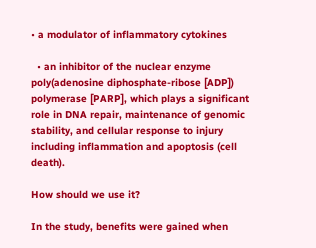• a modulator of inflammatory cytokines

  • an inhibitor of the nuclear enzyme poly(adenosine diphosphate-ribose [ADP]) polymerase [PARP], which plays a significant role in DNA repair, maintenance of genomic stability, and cellular response to injury including inflammation and apoptosis (cell death).

How should we use it?

In the study, benefits were gained when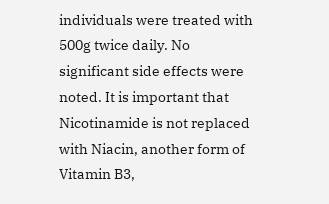individuals were treated with 500g twice daily. No significant side effects were noted. It is important that Nicotinamide is not replaced with Niacin, another form of Vitamin B3,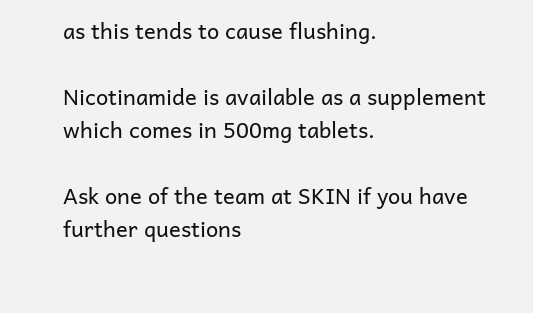as this tends to cause flushing.

Nicotinamide is available as a supplement which comes in 500mg tablets.

Ask one of the team at SKIN if you have further questions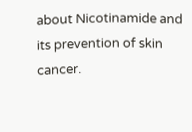about Nicotinamide and its prevention of skin cancer.